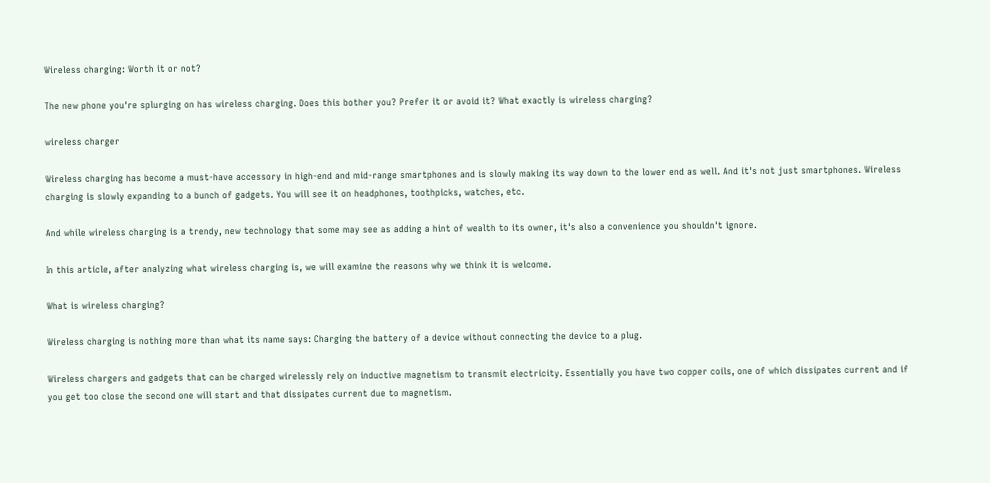Wireless charging: Worth it or not?

The new phone you're splurging on has wireless charging. Does this bother you? Prefer it or avoid it? What exactly is wireless charging?

wireless charger

Wireless charging has become a must-have accessory in high-end and mid-range smartphones and is slowly making its way down to the lower end as well. And it's not just smartphones. Wireless charging is slowly expanding to a bunch of gadgets. You will see it on headphones, toothpicks, watches, etc.

And while wireless charging is a trendy, new technology that some may see as adding a hint of wealth to its owner, it's also a convenience you shouldn't ignore.

In this article, after analyzing what wireless charging is, we will examine the reasons why we think it is welcome.

What is wireless charging?

Wireless charging is nothing more than what its name says: Charging the battery of a device without connecting the device to a plug.

Wireless chargers and gadgets that can be charged wirelessly rely on inductive magnetism to transmit electricity. Essentially you have two copper coils, one of which dissipates current and if you get too close the second one will start and that dissipates current due to magnetism.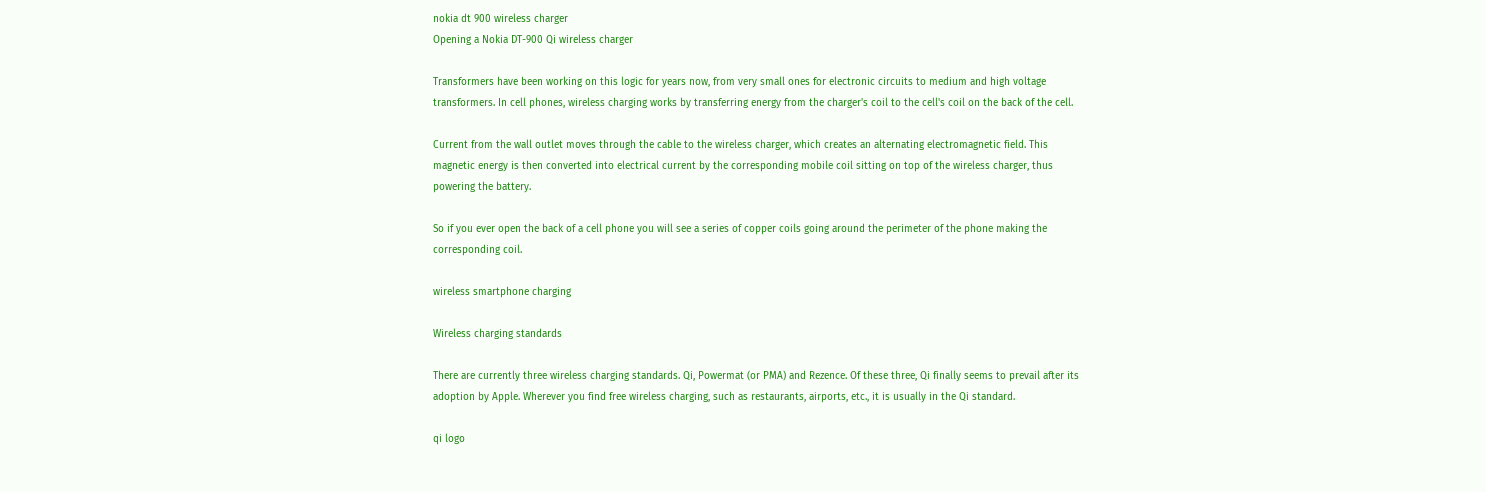nokia dt 900 wireless charger
Opening a Nokia DT-900 Qi wireless charger

Transformers have been working on this logic for years now, from very small ones for electronic circuits to medium and high voltage transformers. In cell phones, wireless charging works by transferring energy from the charger's coil to the cell's coil on the back of the cell.

Current from the wall outlet moves through the cable to the wireless charger, which creates an alternating electromagnetic field. This magnetic energy is then converted into electrical current by the corresponding mobile coil sitting on top of the wireless charger, thus powering the battery.

So if you ever open the back of a cell phone you will see a series of copper coils going around the perimeter of the phone making the corresponding coil.

wireless smartphone charging

Wireless charging standards

There are currently three wireless charging standards. Qi, Powermat (or PMA) and Rezence. Of these three, Qi finally seems to prevail after its adoption by Apple. Wherever you find free wireless charging, such as restaurants, airports, etc., it is usually in the Qi standard.

qi logo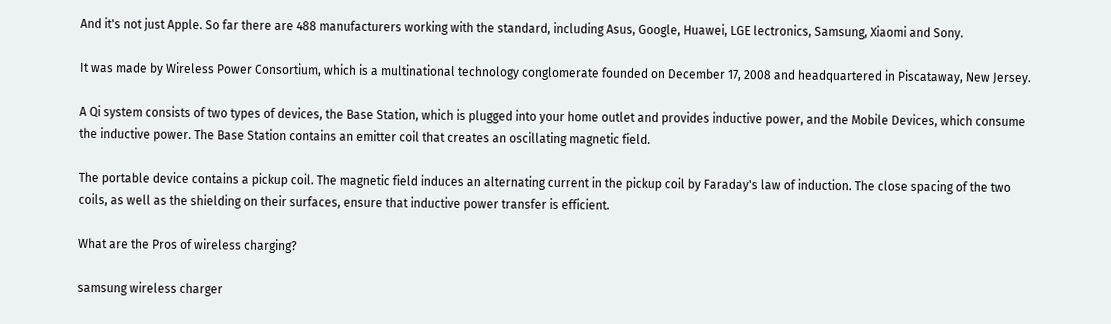And it's not just Apple. So far there are 488 manufacturers working with the standard, including Asus, Google, Huawei, LGE lectronics, Samsung, Xiaomi and Sony.

It was made by Wireless Power Consortium, which is a multinational technology conglomerate founded on December 17, 2008 and headquartered in Piscataway, New Jersey.

A Qi system consists of two types of devices, the Base Station, which is plugged into your home outlet and provides inductive power, and the Mobile Devices, which consume the inductive power. The Base Station contains an emitter coil that creates an oscillating magnetic field.

The portable device contains a pickup coil. The magnetic field induces an alternating current in the pickup coil by Faraday's law of induction. The close spacing of the two coils, as well as the shielding on their surfaces, ensure that inductive power transfer is efficient.

What are the Pros of wireless charging?

samsung wireless charger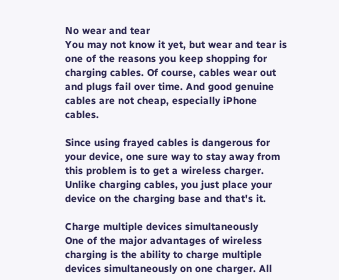No wear and tear
You may not know it yet, but wear and tear is one of the reasons you keep shopping for charging cables. Of course, cables wear out and plugs fail over time. And good genuine cables are not cheap, especially iPhone cables.

Since using frayed cables is dangerous for your device, one sure way to stay away from this problem is to get a wireless charger. Unlike charging cables, you just place your device on the charging base and that's it.

Charge multiple devices simultaneously
One of the major advantages of wireless charging is the ability to charge multiple devices simultaneously on one charger. All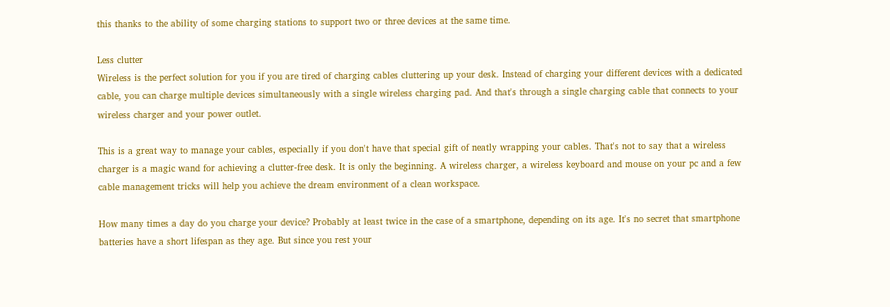this thanks to the ability of some charging stations to support two or three devices at the same time.

Less clutter
Wireless is the perfect solution for you if you are tired of charging cables cluttering up your desk. Instead of charging your different devices with a dedicated cable, you can charge multiple devices simultaneously with a single wireless charging pad. And that's through a single charging cable that connects to your wireless charger and your power outlet.

This is a great way to manage your cables, especially if you don't have that special gift of neatly wrapping your cables. That's not to say that a wireless charger is a magic wand for achieving a clutter-free desk. It is only the beginning. A wireless charger, a wireless keyboard and mouse on your pc and a few cable management tricks will help you achieve the dream environment of a clean workspace.

How many times a day do you charge your device? Probably at least twice in the case of a smartphone, depending on its age. It's no secret that smartphone batteries have a short lifespan as they age. But since you rest your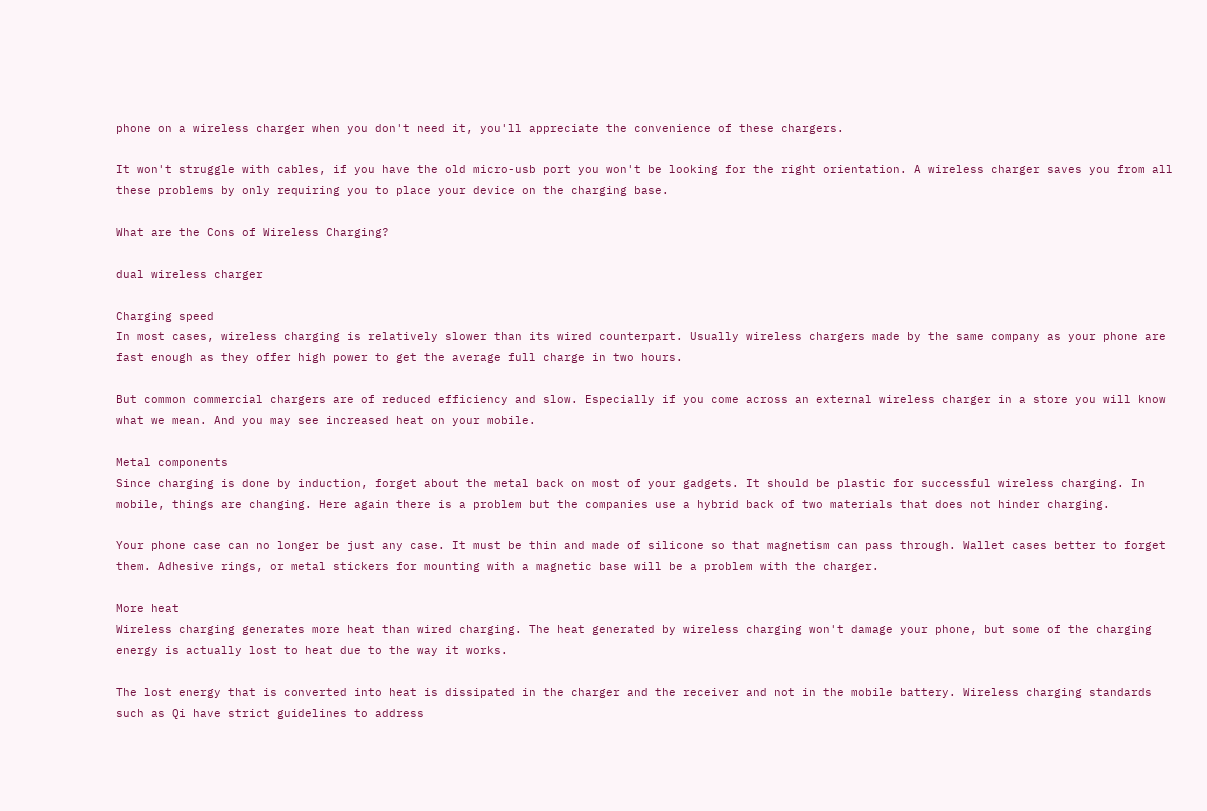phone on a wireless charger when you don't need it, you'll appreciate the convenience of these chargers.

It won't struggle with cables, if you have the old micro-usb port you won't be looking for the right orientation. A wireless charger saves you from all these problems by only requiring you to place your device on the charging base.

What are the Cons of Wireless Charging?

dual wireless charger

Charging speed
In most cases, wireless charging is relatively slower than its wired counterpart. Usually wireless chargers made by the same company as your phone are fast enough as they offer high power to get the average full charge in two hours.

But common commercial chargers are of reduced efficiency and slow. Especially if you come across an external wireless charger in a store you will know what we mean. And you may see increased heat on your mobile.

Metal components
Since charging is done by induction, forget about the metal back on most of your gadgets. It should be plastic for successful wireless charging. In mobile, things are changing. Here again there is a problem but the companies use a hybrid back of two materials that does not hinder charging.

Your phone case can no longer be just any case. It must be thin and made of silicone so that magnetism can pass through. Wallet cases better to forget them. Adhesive rings, or metal stickers for mounting with a magnetic base will be a problem with the charger.

More heat
Wireless charging generates more heat than wired charging. The heat generated by wireless charging won't damage your phone, but some of the charging energy is actually lost to heat due to the way it works.

The lost energy that is converted into heat is dissipated in the charger and the receiver and not in the mobile battery. Wireless charging standards such as Qi have strict guidelines to address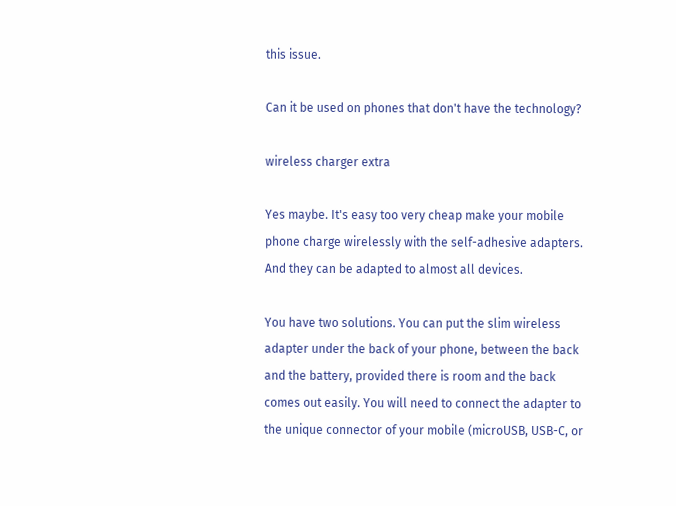this issue.

Can it be used on phones that don't have the technology?

wireless charger extra

Yes maybe. It's easy too very cheap make your mobile phone charge wirelessly with the self-adhesive adapters. And they can be adapted to almost all devices.

You have two solutions. You can put the slim wireless adapter under the back of your phone, between the back and the battery, provided there is room and the back comes out easily. You will need to connect the adapter to the unique connector of your mobile (microUSB, USB-C, or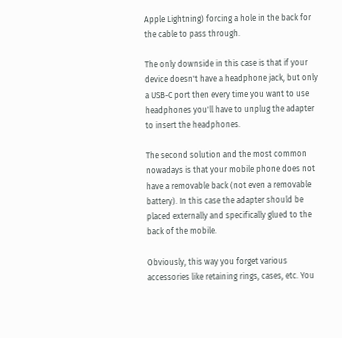Apple Lightning) forcing a hole in the back for the cable to pass through.

The only downside in this case is that if your device doesn't have a headphone jack, but only a USB-C port then every time you want to use headphones you'll have to unplug the adapter to insert the headphones.

The second solution and the most common nowadays is that your mobile phone does not have a removable back (not even a removable battery). In this case the adapter should be placed externally and specifically glued to the back of the mobile.

Obviously, this way you forget various accessories like retaining rings, cases, etc. You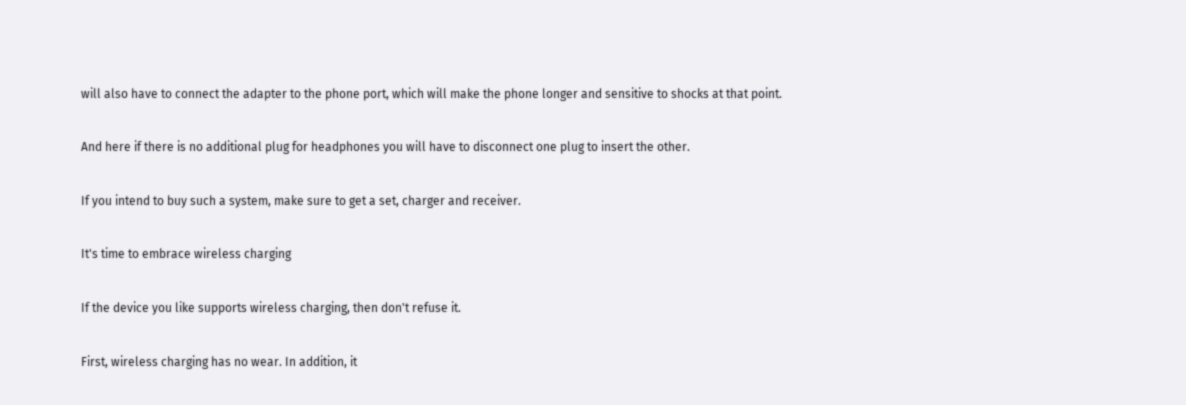will also have to connect the adapter to the phone port, which will make the phone longer and sensitive to shocks at that point.

And here if there is no additional plug for headphones you will have to disconnect one plug to insert the other.

If you intend to buy such a system, make sure to get a set, charger and receiver.

It's time to embrace wireless charging

If the device you like supports wireless charging, then don't refuse it.

First, wireless charging has no wear. In addition, it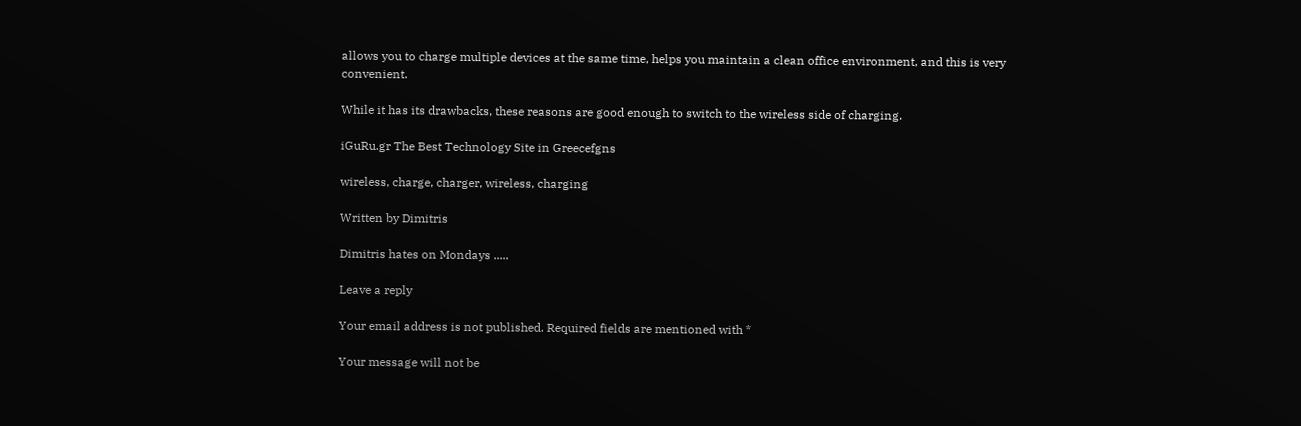allows you to charge multiple devices at the same time, helps you maintain a clean office environment, and this is very convenient.

While it has its drawbacks, these reasons are good enough to switch to the wireless side of charging.

iGuRu.gr The Best Technology Site in Greecefgns

wireless, charge, charger, wireless, charging

Written by Dimitris

Dimitris hates on Mondays .....

Leave a reply

Your email address is not published. Required fields are mentioned with *

Your message will not be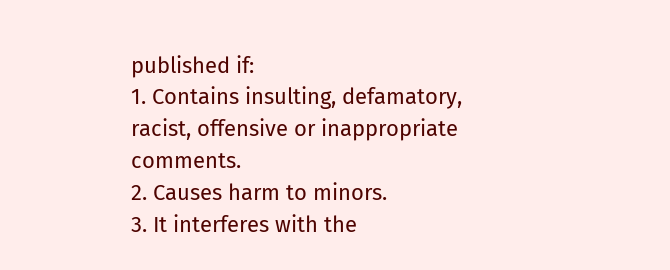published if:
1. Contains insulting, defamatory, racist, offensive or inappropriate comments.
2. Causes harm to minors.
3. It interferes with the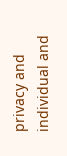privacy and individual and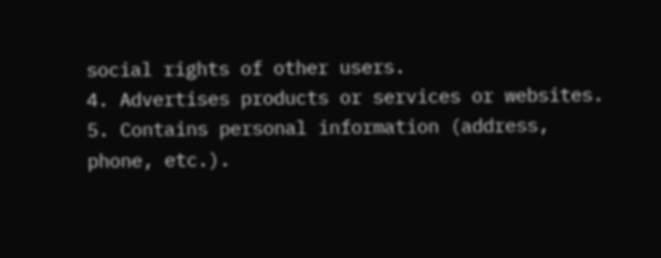social rights of other users.
4. Advertises products or services or websites.
5. Contains personal information (address, phone, etc.).